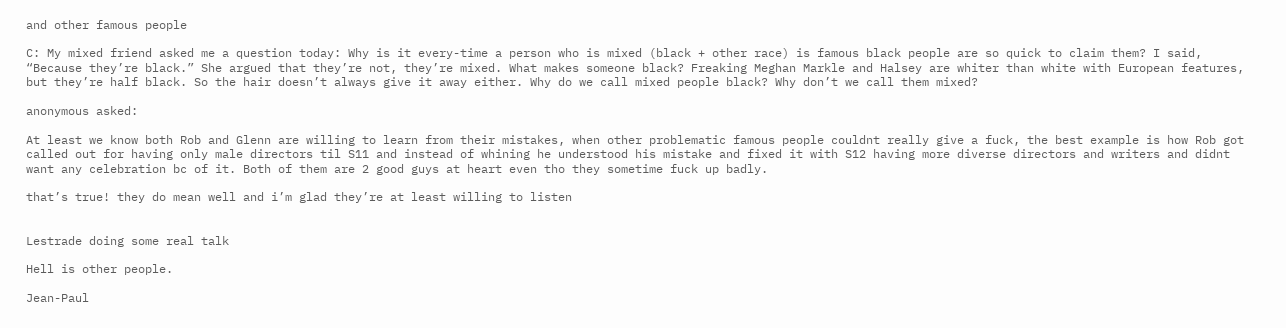and other famous people

C: My mixed friend asked me a question today: Why is it every-time a person who is mixed (black + other race) is famous black people are so quick to claim them? I said, “Because they’re black.” She argued that they’re not, they’re mixed. What makes someone black? Freaking Meghan Markle and Halsey are whiter than white with European features, but they’re half black. So the hair doesn’t always give it away either. Why do we call mixed people black? Why don’t we call them mixed?

anonymous asked:

At least we know both Rob and Glenn are willing to learn from their mistakes, when other problematic famous people couldnt really give a fuck, the best example is how Rob got called out for having only male directors til S11 and instead of whining he understood his mistake and fixed it with S12 having more diverse directors and writers and didnt want any celebration bc of it. Both of them are 2 good guys at heart even tho they sometime fuck up badly.

that’s true! they do mean well and i’m glad they’re at least willing to listen


Lestrade doing some real talk

Hell is other people.

Jean-Paul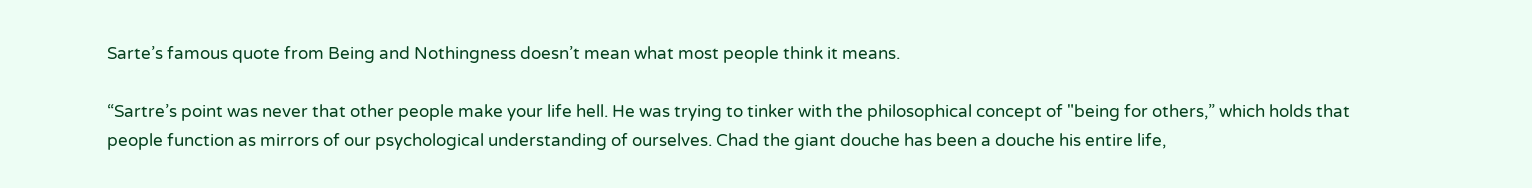Sarte’s famous quote from Being and Nothingness doesn’t mean what most people think it means.

“Sartre’s point was never that other people make your life hell. He was trying to tinker with the philosophical concept of "being for others,” which holds that people function as mirrors of our psychological understanding of ourselves. Chad the giant douche has been a douche his entire life,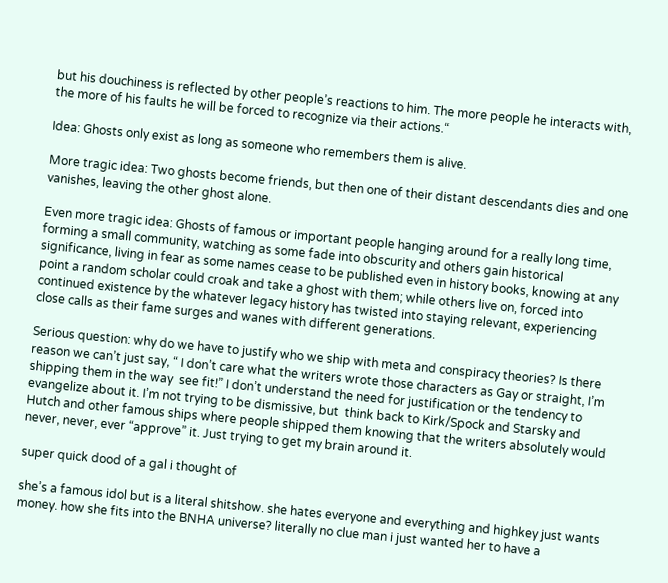but his douchiness is reflected by other people’s reactions to him. The more people he interacts with, the more of his faults he will be forced to recognize via their actions.“

Idea: Ghosts only exist as long as someone who remembers them is alive.

More tragic idea: Two ghosts become friends, but then one of their distant descendants dies and one vanishes, leaving the other ghost alone.

Even more tragic idea: Ghosts of famous or important people hanging around for a really long time, forming a small community, watching as some fade into obscurity and others gain historical significance, living in fear as some names cease to be published even in history books, knowing at any point a random scholar could croak and take a ghost with them; while others live on, forced into continued existence by the whatever legacy history has twisted into staying relevant, experiencing close calls as their fame surges and wanes with different generations.

Serious question: why do we have to justify who we ship with meta and conspiracy theories? Is there  reason we can’t just say, “ I don’t care what the writers wrote those characters as Gay or straight, I’m shipping them in the way  see fit!” I don’t understand the need for justification or the tendency to evangelize about it. I’m not trying to be dismissive, but  think back to Kirk/Spock and Starsky and Hutch and other famous ships where people shipped them knowing that the writers absolutely would never, never, ever “approve” it. Just trying to get my brain around it.

super quick dood of a gal i thought of

she’s a famous idol but is a literal shitshow. she hates everyone and everything and highkey just wants money. how she fits into the BNHA universe? literally no clue man i just wanted her to have a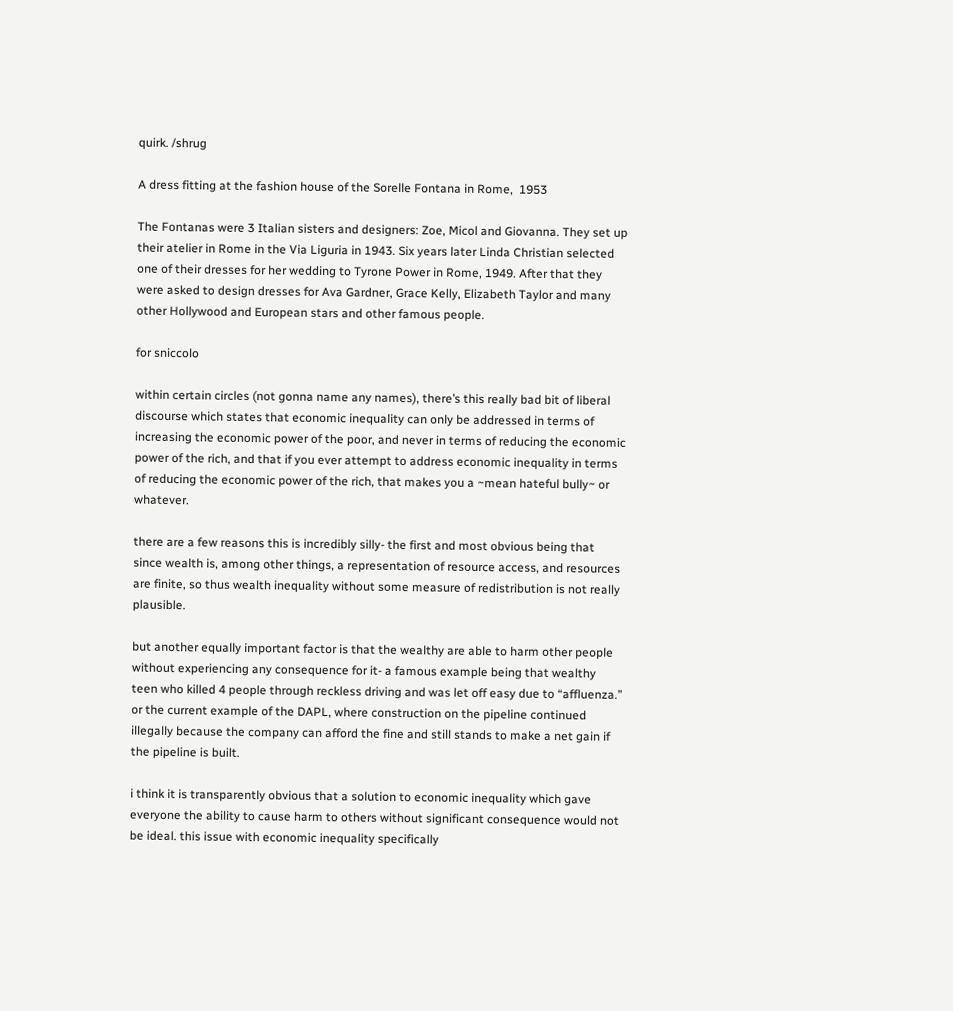quirk. /shrug

A dress fitting at the fashion house of the Sorelle Fontana in Rome,  1953

The Fontanas were 3 Italian sisters and designers: Zoe, Micol and Giovanna. They set up their atelier in Rome in the Via Liguria in 1943. Six years later Linda Christian selected one of their dresses for her wedding to Tyrone Power in Rome, 1949. After that they were asked to design dresses for Ava Gardner, Grace Kelly, Elizabeth Taylor and many other Hollywood and European stars and other famous people.

for sniccolo

within certain circles (not gonna name any names), there’s this really bad bit of liberal discourse which states that economic inequality can only be addressed in terms of increasing the economic power of the poor, and never in terms of reducing the economic power of the rich, and that if you ever attempt to address economic inequality in terms of reducing the economic power of the rich, that makes you a ~mean hateful bully~ or whatever.

there are a few reasons this is incredibly silly- the first and most obvious being that since wealth is, among other things, a representation of resource access, and resources are finite, so thus wealth inequality without some measure of redistribution is not really plausible.

but another equally important factor is that the wealthy are able to harm other people without experiencing any consequence for it- a famous example being that wealthy teen who killed 4 people through reckless driving and was let off easy due to “affluenza.” or the current example of the DAPL, where construction on the pipeline continued illegally because the company can afford the fine and still stands to make a net gain if the pipeline is built.

i think it is transparently obvious that a solution to economic inequality which gave everyone the ability to cause harm to others without significant consequence would not be ideal. this issue with economic inequality specifically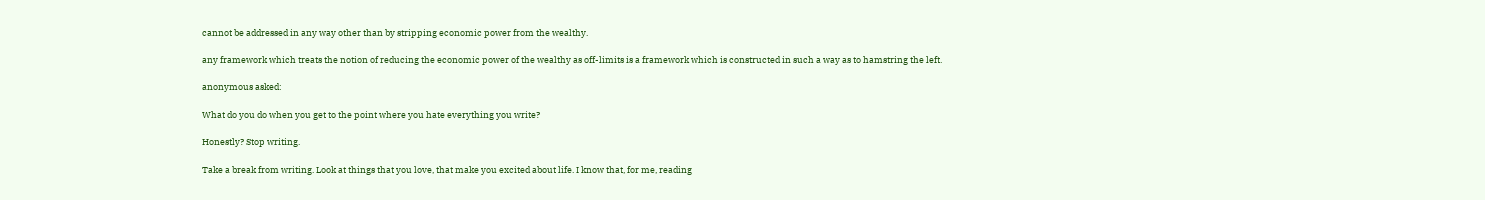cannot be addressed in any way other than by stripping economic power from the wealthy.

any framework which treats the notion of reducing the economic power of the wealthy as off-limits is a framework which is constructed in such a way as to hamstring the left.

anonymous asked:

What do you do when you get to the point where you hate everything you write?

Honestly? Stop writing.

Take a break from writing. Look at things that you love, that make you excited about life. I know that, for me, reading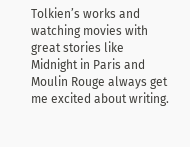Tolkien’s works and watching movies with great stories like Midnight in Paris and Moulin Rouge always get me excited about writing.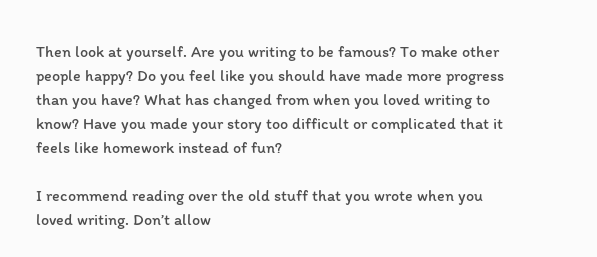Then look at yourself. Are you writing to be famous? To make other people happy? Do you feel like you should have made more progress than you have? What has changed from when you loved writing to know? Have you made your story too difficult or complicated that it feels like homework instead of fun?

I recommend reading over the old stuff that you wrote when you loved writing. Don’t allow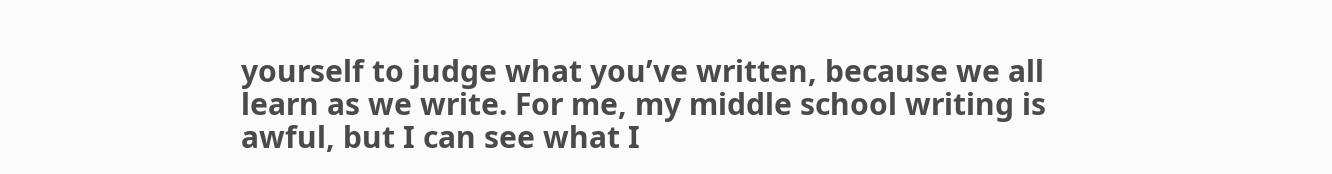yourself to judge what you’ve written, because we all learn as we write. For me, my middle school writing is awful, but I can see what I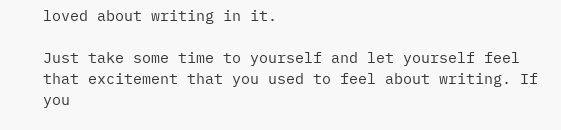loved about writing in it.

Just take some time to yourself and let yourself feel that excitement that you used to feel about writing. If you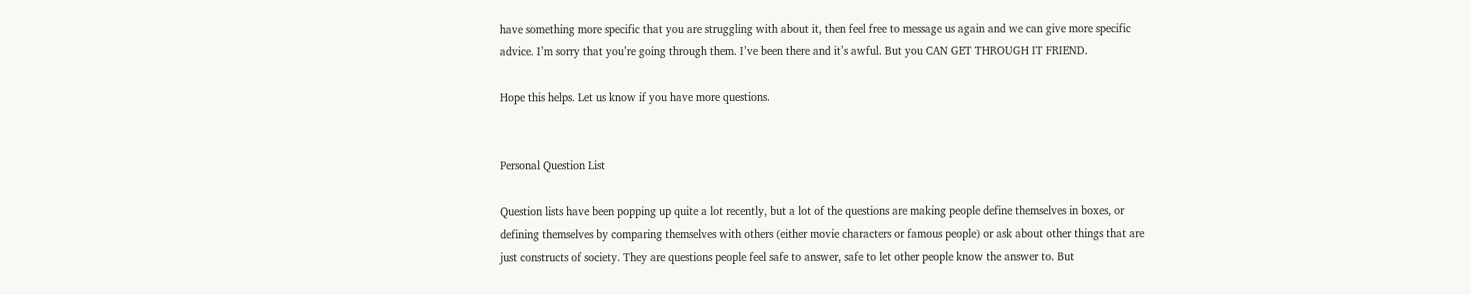have something more specific that you are struggling with about it, then feel free to message us again and we can give more specific advice. I’m sorry that you’re going through them. I’ve been there and it’s awful. But you CAN GET THROUGH IT FRIEND.

Hope this helps. Let us know if you have more questions.


Personal Question List

Question lists have been popping up quite a lot recently, but a lot of the questions are making people define themselves in boxes, or defining themselves by comparing themselves with others (either movie characters or famous people) or ask about other things that are just constructs of society. They are questions people feel safe to answer, safe to let other people know the answer to. But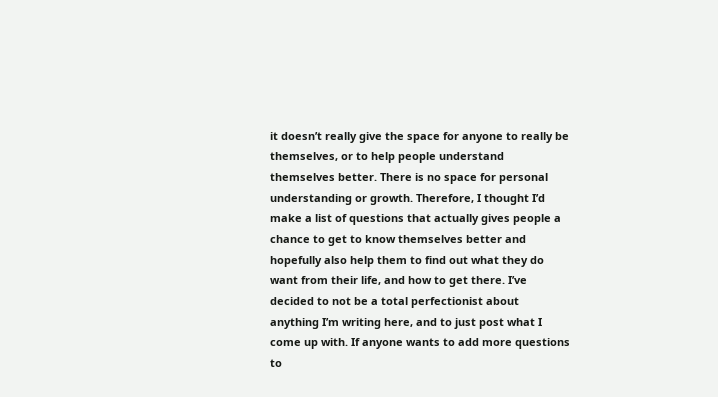it doesn’t really give the space for anyone to really be themselves, or to help people understand themselves better. There is no space for personal understanding or growth. Therefore, I thought I’d make a list of questions that actually gives people a chance to get to know themselves better and hopefully also help them to find out what they do want from their life, and how to get there. I’ve decided to not be a total perfectionist about anything I’m writing here, and to just post what I come up with. If anyone wants to add more questions to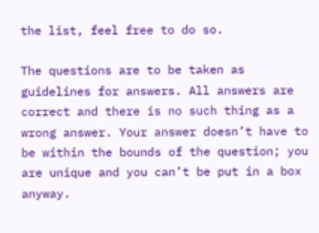the list, feel free to do so.

The questions are to be taken as guidelines for answers. All answers are correct and there is no such thing as a wrong answer. Your answer doesn’t have to be within the bounds of the question; you are unique and you can’t be put in a box anyway.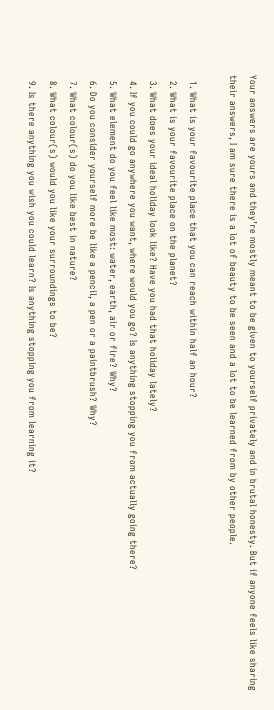Your answers are yours and they’re mostly meant to be given to yourself privately and in brutal honesty. But if anyone feels like sharing their answers, I am sure there is a lot of beauty to be seen and a lot to be learned from by other people.

  1. What is your favourite place that you can reach within half an hour?
  2. What is your favourite place on the planet?
  3. What does your ideal holiday look like? Have you had that holiday lately?
  4. If you could go anywhere you want, where would you go? Is anything stopping you from actually going there?
  5. What element do you feel like most: water, earth, air or fire? Why?
  6. Do you consider yourself more be like a pencil, a pen or a paintbrush? Why?
  7. What colour(s) do you like best in nature?
  8. What colour(s) would you like your surroundings to be?
  9. Is there anything you wish you could learn? Is anything stopping you from learning it?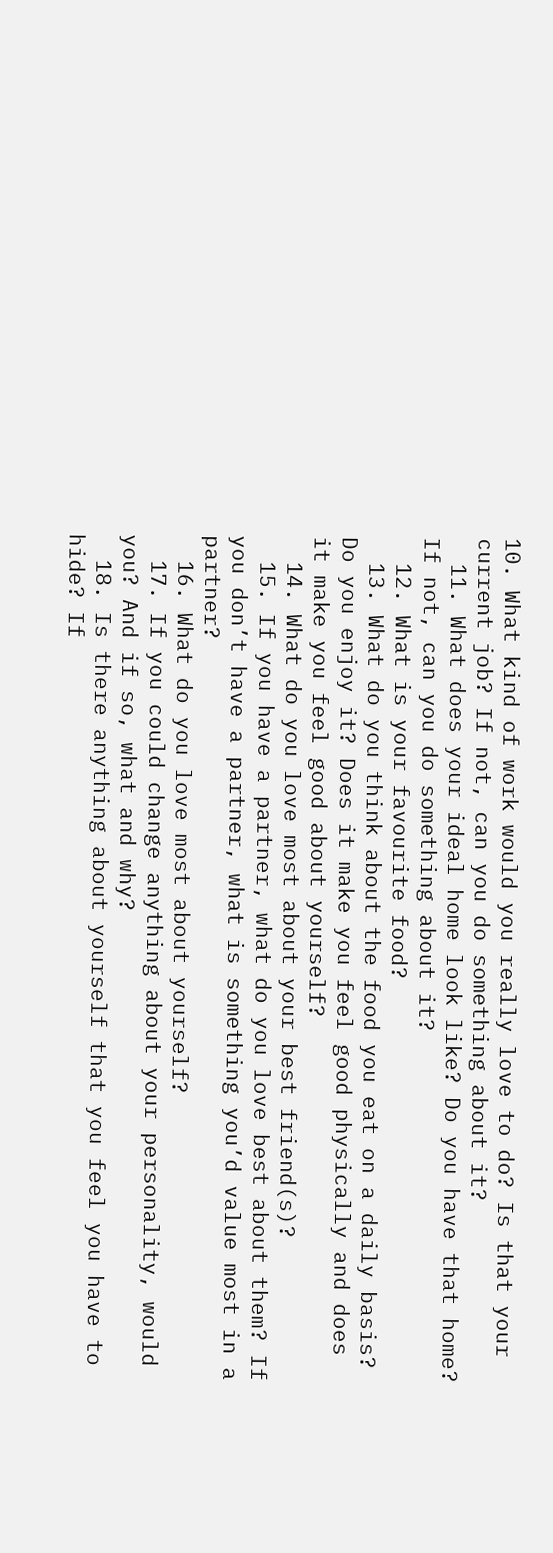10. What kind of work would you really love to do? Is that your current job? If not, can you do something about it?
  11. What does your ideal home look like? Do you have that home? If not, can you do something about it?
  12. What is your favourite food?
  13. What do you think about the food you eat on a daily basis? Do you enjoy it? Does it make you feel good physically and does it make you feel good about yourself?
  14. What do you love most about your best friend(s)?
  15. If you have a partner, what do you love best about them? If you don’t have a partner, what is something you’d value most in a partner?
  16. What do you love most about yourself?
  17. If you could change anything about your personality, would you? And if so, what and why?
  18. Is there anything about yourself that you feel you have to hide? If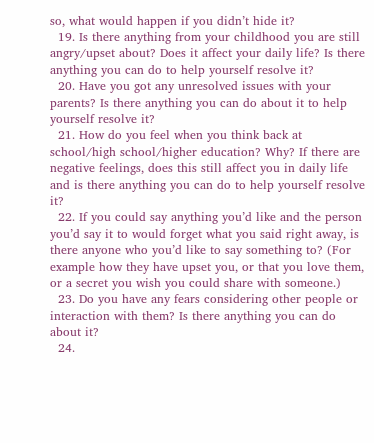so, what would happen if you didn’t hide it?
  19. Is there anything from your childhood you are still angry/upset about? Does it affect your daily life? Is there anything you can do to help yourself resolve it?
  20. Have you got any unresolved issues with your parents? Is there anything you can do about it to help yourself resolve it?
  21. How do you feel when you think back at school/high school/higher education? Why? If there are negative feelings, does this still affect you in daily life and is there anything you can do to help yourself resolve it?
  22. If you could say anything you’d like and the person you’d say it to would forget what you said right away, is there anyone who you’d like to say something to? (For example how they have upset you, or that you love them, or a secret you wish you could share with someone.)
  23. Do you have any fears considering other people or interaction with them? Is there anything you can do about it?
  24.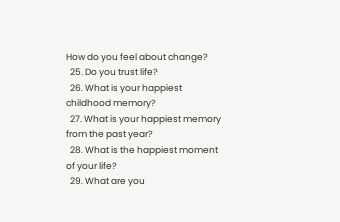How do you feel about change?
  25. Do you trust life?
  26. What is your happiest childhood memory?
  27. What is your happiest memory from the past year?
  28. What is the happiest moment of your life?
  29. What are you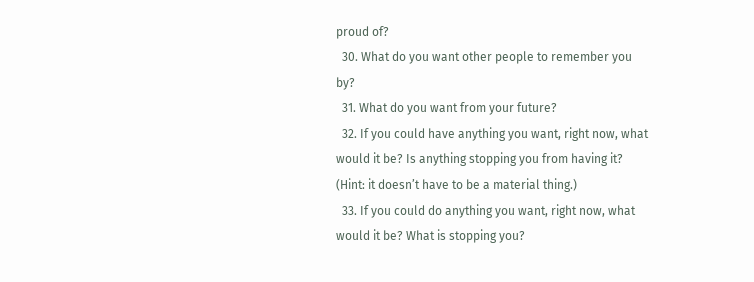proud of?
  30. What do you want other people to remember you by?
  31. What do you want from your future?
  32. If you could have anything you want, right now, what would it be? Is anything stopping you from having it? (Hint: it doesn’t have to be a material thing.)
  33. If you could do anything you want, right now, what would it be? What is stopping you?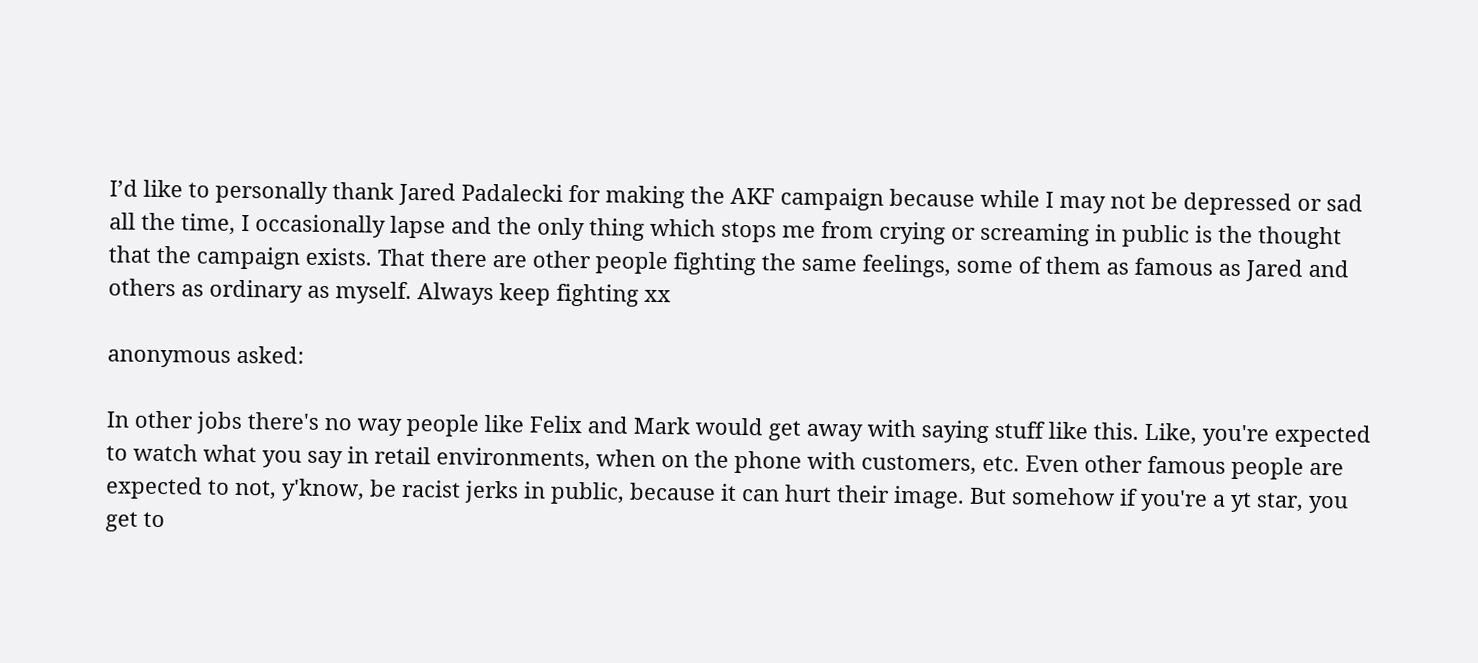I’d like to personally thank Jared Padalecki for making the AKF campaign because while I may not be depressed or sad all the time, I occasionally lapse and the only thing which stops me from crying or screaming in public is the thought that the campaign exists. That there are other people fighting the same feelings, some of them as famous as Jared and others as ordinary as myself. Always keep fighting xx

anonymous asked:

In other jobs there's no way people like Felix and Mark would get away with saying stuff like this. Like, you're expected to watch what you say in retail environments, when on the phone with customers, etc. Even other famous people are expected to not, y'know, be racist jerks in public, because it can hurt their image. But somehow if you're a yt star, you get to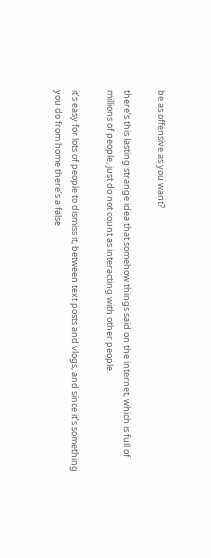be as offensive as you want?

there’s this lasting strange idea that somehow things said on the internet, which is full of millions of people, just do not count as interacting with other people.

it’s easy for lots of people to dismiss it, between text posts and vlogs, and since it’s something you do from home there’s a false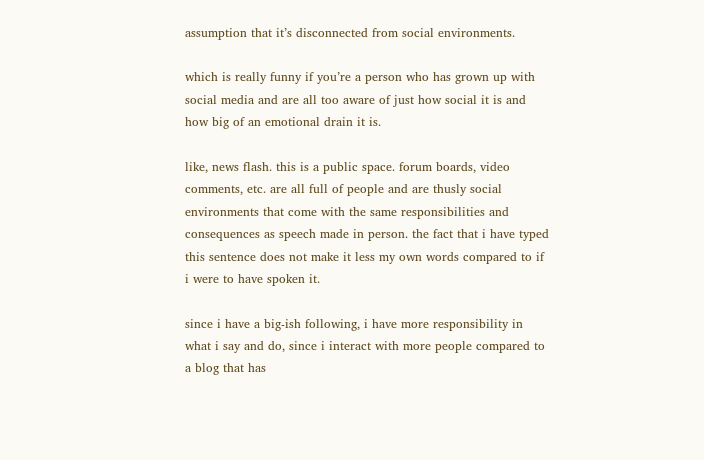assumption that it’s disconnected from social environments.

which is really funny if you’re a person who has grown up with social media and are all too aware of just how social it is and how big of an emotional drain it is.

like, news flash. this is a public space. forum boards, video comments, etc. are all full of people and are thusly social environments that come with the same responsibilities and consequences as speech made in person. the fact that i have typed this sentence does not make it less my own words compared to if i were to have spoken it.

since i have a big-ish following, i have more responsibility in what i say and do, since i interact with more people compared to a blog that has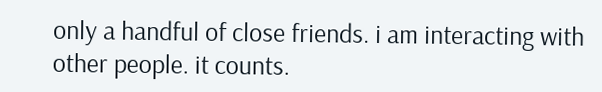only a handful of close friends. i am interacting with other people. it counts.